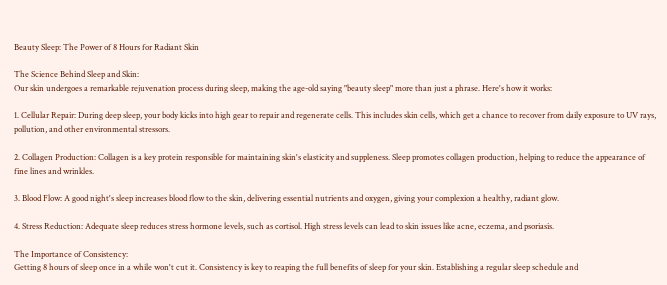Beauty Sleep: The Power of 8 Hours for Radiant Skin

The Science Behind Sleep and Skin:
Our skin undergoes a remarkable rejuvenation process during sleep, making the age-old saying "beauty sleep" more than just a phrase. Here's how it works:

1. Cellular Repair: During deep sleep, your body kicks into high gear to repair and regenerate cells. This includes skin cells, which get a chance to recover from daily exposure to UV rays, pollution, and other environmental stressors.

2. Collagen Production: Collagen is a key protein responsible for maintaining skin's elasticity and suppleness. Sleep promotes collagen production, helping to reduce the appearance of fine lines and wrinkles.

3. Blood Flow: A good night's sleep increases blood flow to the skin, delivering essential nutrients and oxygen, giving your complexion a healthy, radiant glow.

4. Stress Reduction: Adequate sleep reduces stress hormone levels, such as cortisol. High stress levels can lead to skin issues like acne, eczema, and psoriasis.

The Importance of Consistency:
Getting 8 hours of sleep once in a while won't cut it. Consistency is key to reaping the full benefits of sleep for your skin. Establishing a regular sleep schedule and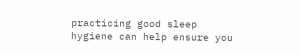practicing good sleep hygiene can help ensure you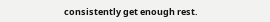consistently get enough rest.